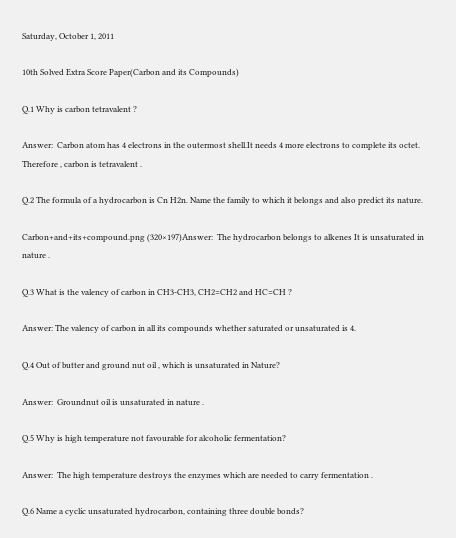Saturday, October 1, 2011

10th Solved Extra Score Paper(Carbon and its Compounds)

Q.1 Why is carbon tetravalent ?

Answer:  Carbon atom has 4 electrons in the outermost shell.It needs 4 more electrons to complete its octet. Therefore , carbon is tetravalent .

Q.2 The formula of a hydrocarbon is Cn H2n. Name the family to which it belongs and also predict its nature.

Carbon+and+its+compound.png (320×197)Answer:  The hydrocarbon belongs to alkenes It is unsaturated in nature .

Q.3 What is the valency of carbon in CH3-CH3, CH2=CH2 and HC=CH ?

Answer: The valency of carbon in all its compounds whether saturated or unsaturated is 4.

Q.4 Out of butter and ground nut oil , which is unsaturated in Nature?

Answer:  Groundnut oil is unsaturated in nature .

Q.5 Why is high temperature not favourable for alcoholic fermentation?

Answer:  The high temperature destroys the enzymes which are needed to carry fermentation .

Q.6 Name a cyclic unsaturated hydrocarbon, containing three double bonds?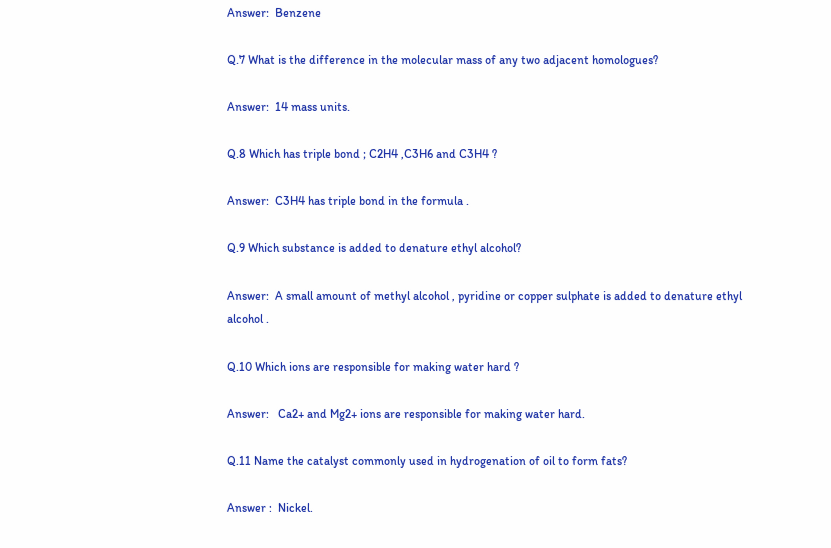Answer:  Benzene

Q.7 What is the difference in the molecular mass of any two adjacent homologues?

Answer:  14 mass units.

Q.8 Which has triple bond ; C2H4 ,C3H6 and C3H4 ?

Answer:  C3H4 has triple bond in the formula .

Q.9 Which substance is added to denature ethyl alcohol?

Answer:  A small amount of methyl alcohol , pyridine or copper sulphate is added to denature ethyl alcohol .

Q.10 Which ions are responsible for making water hard ?

Answer:   Ca2+ and Mg2+ ions are responsible for making water hard.

Q.11 Name the catalyst commonly used in hydrogenation of oil to form fats?

Answer :  Nickel.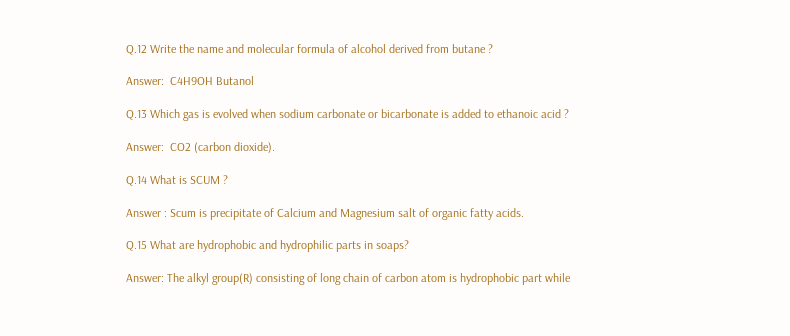Q.12 Write the name and molecular formula of alcohol derived from butane ?

Answer:  C4H9OH Butanol

Q.13 Which gas is evolved when sodium carbonate or bicarbonate is added to ethanoic acid ?

Answer:  CO2 (carbon dioxide).

Q.14 What is SCUM ?

Answer : Scum is precipitate of Calcium and Magnesium salt of organic fatty acids.

Q.15 What are hydrophobic and hydrophilic parts in soaps?

Answer: The alkyl group(R) consisting of long chain of carbon atom is hydrophobic part while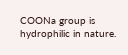COONa group is hydrophilic in nature.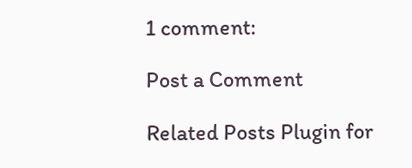1 comment:

Post a Comment

Related Posts Plugin for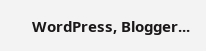WordPress, Blogger...